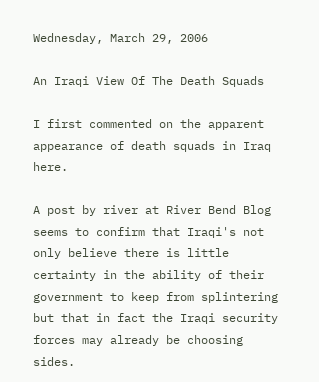Wednesday, March 29, 2006

An Iraqi View Of The Death Squads

I first commented on the apparent appearance of death squads in Iraq here.

A post by river at River Bend Blog seems to confirm that Iraqi's not only believe there is little certainty in the ability of their government to keep from splintering but that in fact the Iraqi security forces may already be choosing sides.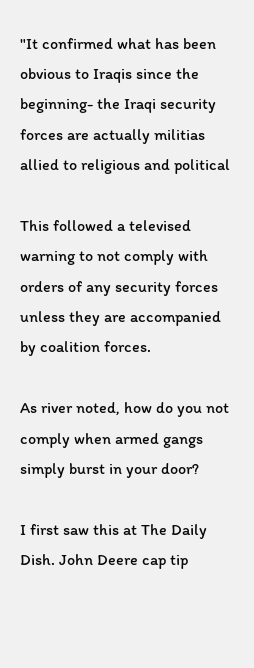"It confirmed what has been obvious to Iraqis since the beginning- the Iraqi security forces are actually militias allied to religious and political

This followed a televised warning to not comply with orders of any security forces unless they are accompanied by coalition forces.

As river noted, how do you not comply when armed gangs simply burst in your door?

I first saw this at The Daily Dish. John Deere cap tip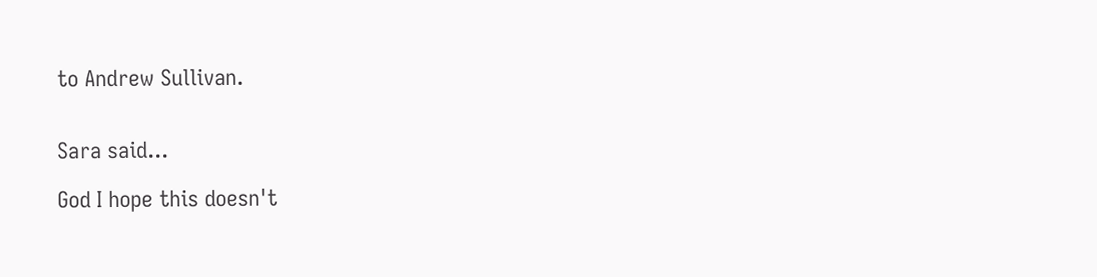to Andrew Sullivan.


Sara said...

God I hope this doesn't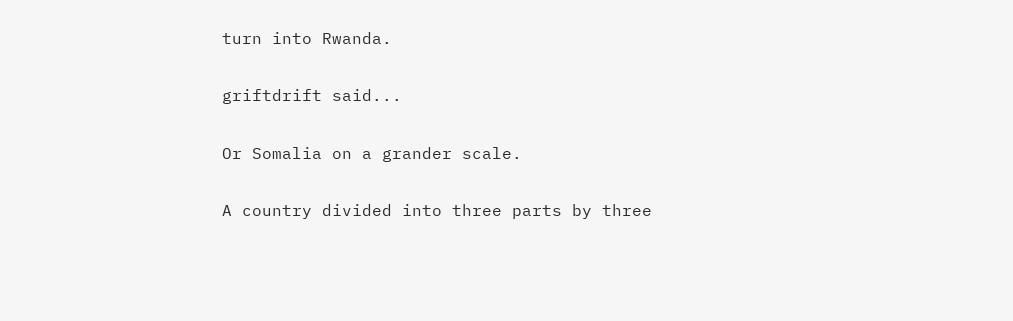turn into Rwanda.

griftdrift said...

Or Somalia on a grander scale.

A country divided into three parts by three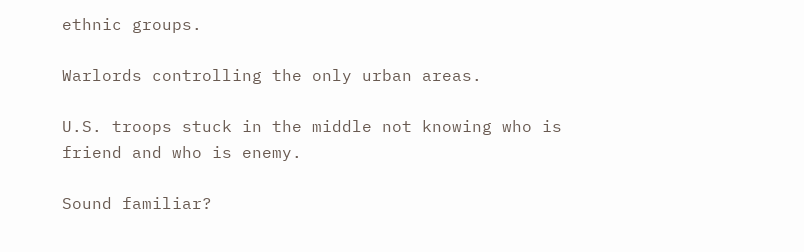ethnic groups.

Warlords controlling the only urban areas.

U.S. troops stuck in the middle not knowing who is friend and who is enemy.

Sound familiar?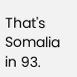That's Somalia in 93.